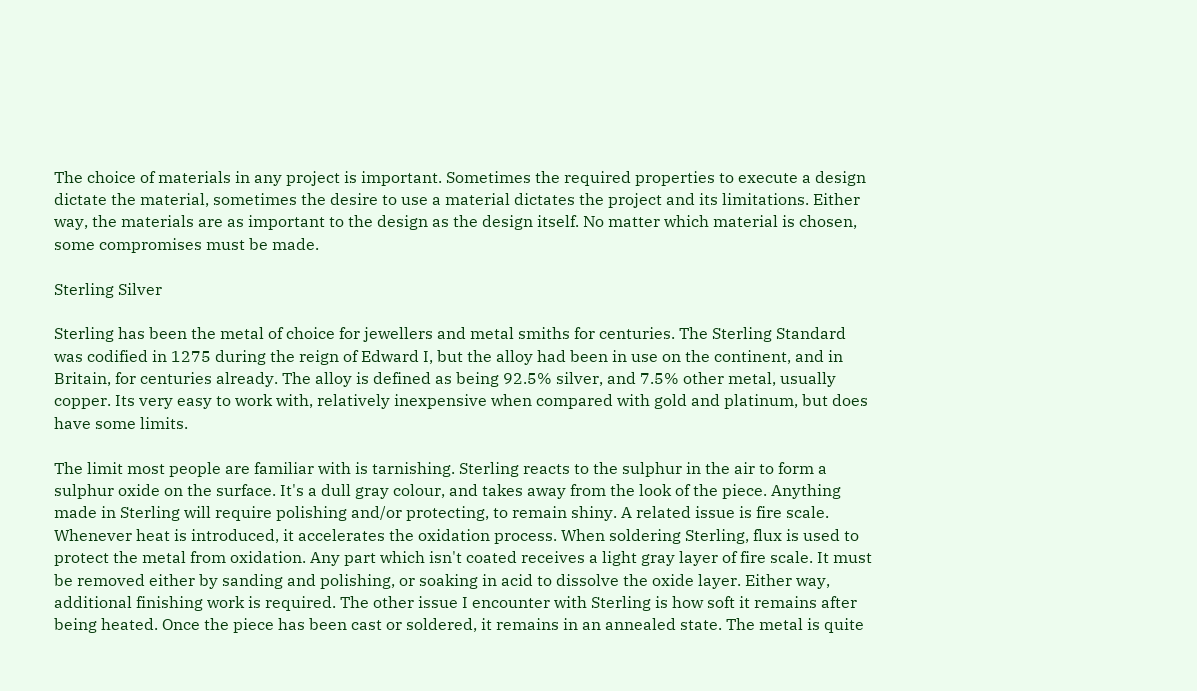The choice of materials in any project is important. Sometimes the required properties to execute a design dictate the material, sometimes the desire to use a material dictates the project and its limitations. Either way, the materials are as important to the design as the design itself. No matter which material is chosen, some compromises must be made.

Sterling Silver

Sterling has been the metal of choice for jewellers and metal smiths for centuries. The Sterling Standard was codified in 1275 during the reign of Edward I, but the alloy had been in use on the continent, and in Britain, for centuries already. The alloy is defined as being 92.5% silver, and 7.5% other metal, usually copper. Its very easy to work with, relatively inexpensive when compared with gold and platinum, but does have some limits.

The limit most people are familiar with is tarnishing. Sterling reacts to the sulphur in the air to form a sulphur oxide on the surface. It's a dull gray colour, and takes away from the look of the piece. Anything made in Sterling will require polishing and/or protecting, to remain shiny. A related issue is fire scale. Whenever heat is introduced, it accelerates the oxidation process. When soldering Sterling, flux is used to protect the metal from oxidation. Any part which isn't coated receives a light gray layer of fire scale. It must be removed either by sanding and polishing, or soaking in acid to dissolve the oxide layer. Either way, additional finishing work is required. The other issue I encounter with Sterling is how soft it remains after being heated. Once the piece has been cast or soldered, it remains in an annealed state. The metal is quite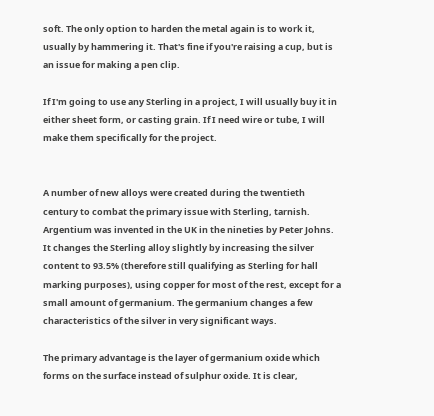soft. The only option to harden the metal again is to work it, usually by hammering it. That's fine if you're raising a cup, but is an issue for making a pen clip.

If I'm going to use any Sterling in a project, I will usually buy it in either sheet form, or casting grain. If I need wire or tube, I will make them specifically for the project.


A number of new alloys were created during the twentieth century to combat the primary issue with Sterling, tarnish. Argentium was invented in the UK in the nineties by Peter Johns. It changes the Sterling alloy slightly by increasing the silver content to 93.5% (therefore still qualifying as Sterling for hall marking purposes), using copper for most of the rest, except for a small amount of germanium. The germanium changes a few characteristics of the silver in very significant ways.

The primary advantage is the layer of germanium oxide which forms on the surface instead of sulphur oxide. It is clear,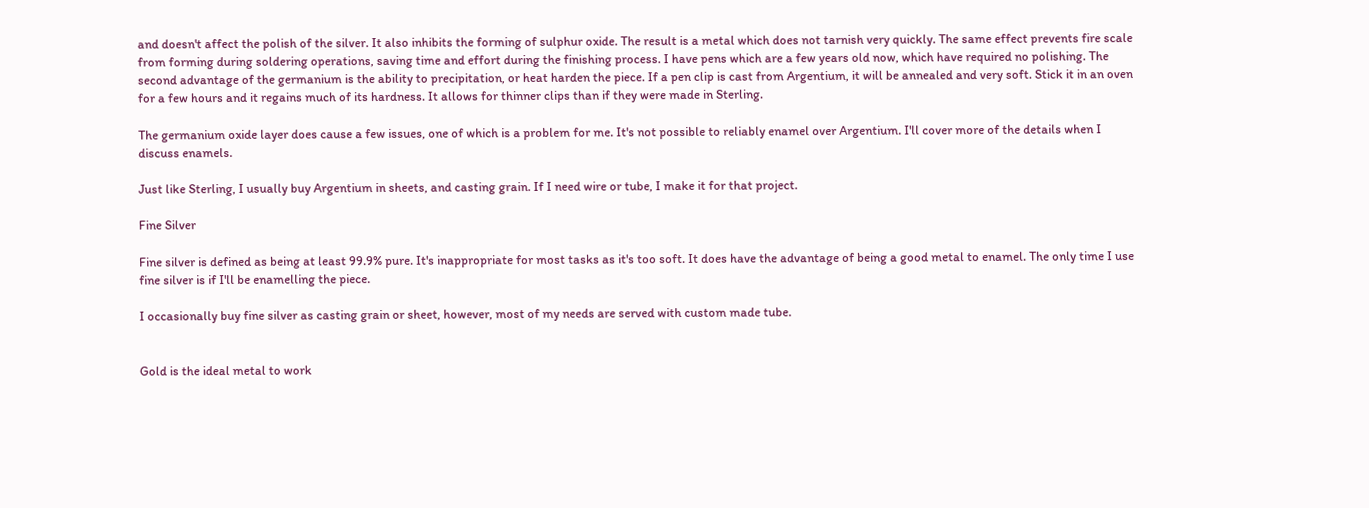and doesn't affect the polish of the silver. It also inhibits the forming of sulphur oxide. The result is a metal which does not tarnish very quickly. The same effect prevents fire scale from forming during soldering operations, saving time and effort during the finishing process. I have pens which are a few years old now, which have required no polishing. The second advantage of the germanium is the ability to precipitation, or heat harden the piece. If a pen clip is cast from Argentium, it will be annealed and very soft. Stick it in an oven for a few hours and it regains much of its hardness. It allows for thinner clips than if they were made in Sterling.

The germanium oxide layer does cause a few issues, one of which is a problem for me. It's not possible to reliably enamel over Argentium. I'll cover more of the details when I discuss enamels.

Just like Sterling, I usually buy Argentium in sheets, and casting grain. If I need wire or tube, I make it for that project.

Fine Silver

Fine silver is defined as being at least 99.9% pure. It's inappropriate for most tasks as it's too soft. It does have the advantage of being a good metal to enamel. The only time I use fine silver is if I'll be enamelling the piece.

I occasionally buy fine silver as casting grain or sheet, however, most of my needs are served with custom made tube.


Gold is the ideal metal to work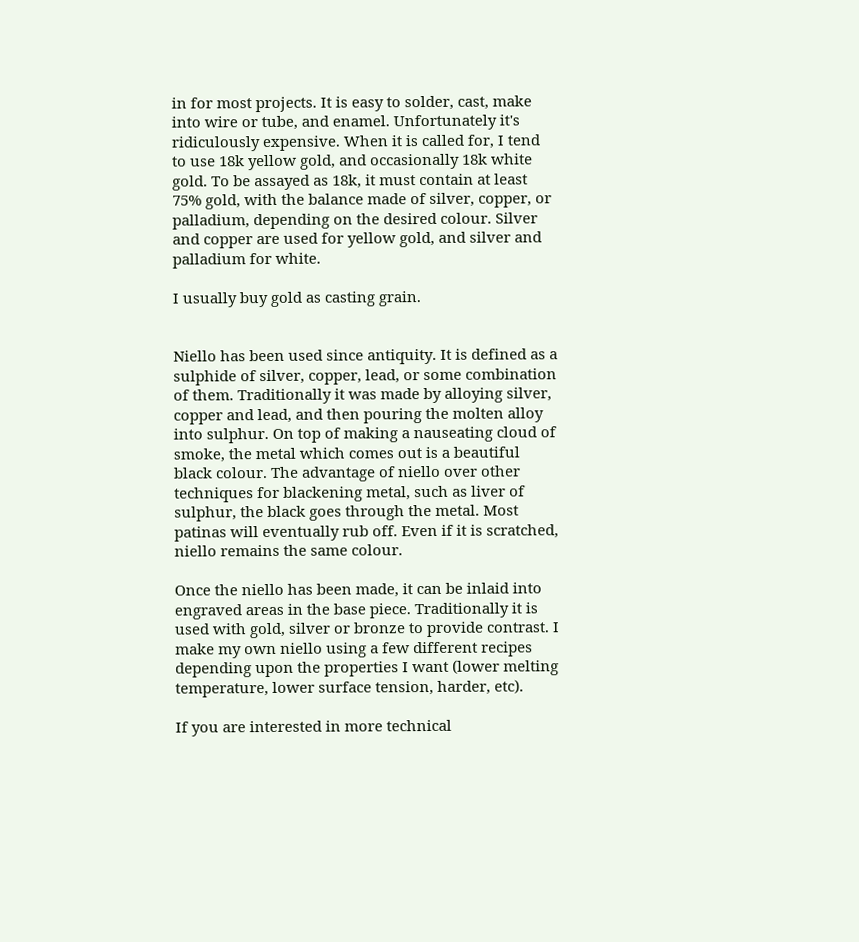in for most projects. It is easy to solder, cast, make into wire or tube, and enamel. Unfortunately it's ridiculously expensive. When it is called for, I tend to use 18k yellow gold, and occasionally 18k white gold. To be assayed as 18k, it must contain at least 75% gold, with the balance made of silver, copper, or palladium, depending on the desired colour. Silver and copper are used for yellow gold, and silver and palladium for white.

I usually buy gold as casting grain.


Niello has been used since antiquity. It is defined as a sulphide of silver, copper, lead, or some combination of them. Traditionally it was made by alloying silver, copper and lead, and then pouring the molten alloy into sulphur. On top of making a nauseating cloud of smoke, the metal which comes out is a beautiful black colour. The advantage of niello over other techniques for blackening metal, such as liver of sulphur, the black goes through the metal. Most patinas will eventually rub off. Even if it is scratched, niello remains the same colour.

Once the niello has been made, it can be inlaid into engraved areas in the base piece. Traditionally it is used with gold, silver or bronze to provide contrast. I make my own niello using a few different recipes depending upon the properties I want (lower melting temperature, lower surface tension, harder, etc).

If you are interested in more technical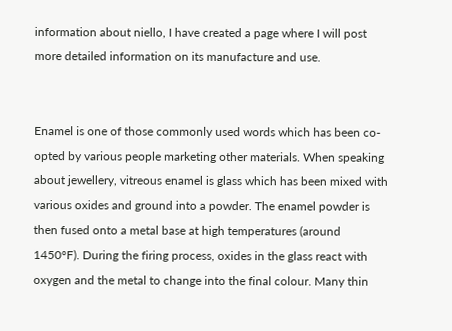information about niello, I have created a page where I will post more detailed information on its manufacture and use.


Enamel is one of those commonly used words which has been co-opted by various people marketing other materials. When speaking about jewellery, vitreous enamel is glass which has been mixed with various oxides and ground into a powder. The enamel powder is then fused onto a metal base at high temperatures (around 1450°F). During the firing process, oxides in the glass react with oxygen and the metal to change into the final colour. Many thin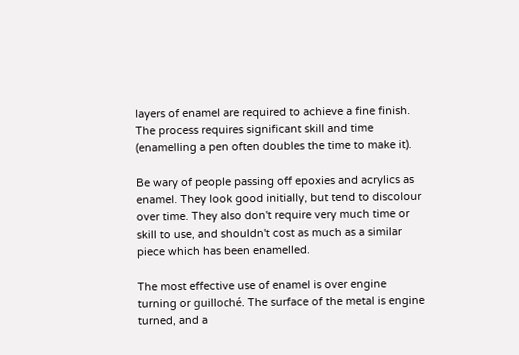layers of enamel are required to achieve a fine finish. The process requires significant skill and time (enamelling a pen often doubles the time to make it).

Be wary of people passing off epoxies and acrylics as enamel. They look good initially, but tend to discolour over time. They also don't require very much time or skill to use, and shouldn't cost as much as a similar piece which has been enamelled.

The most effective use of enamel is over engine turning or guilloché. The surface of the metal is engine turned, and a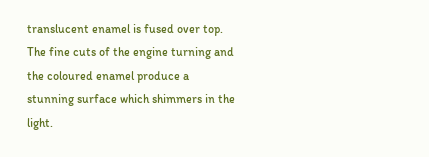translucent enamel is fused over top. The fine cuts of the engine turning and the coloured enamel produce a stunning surface which shimmers in the light.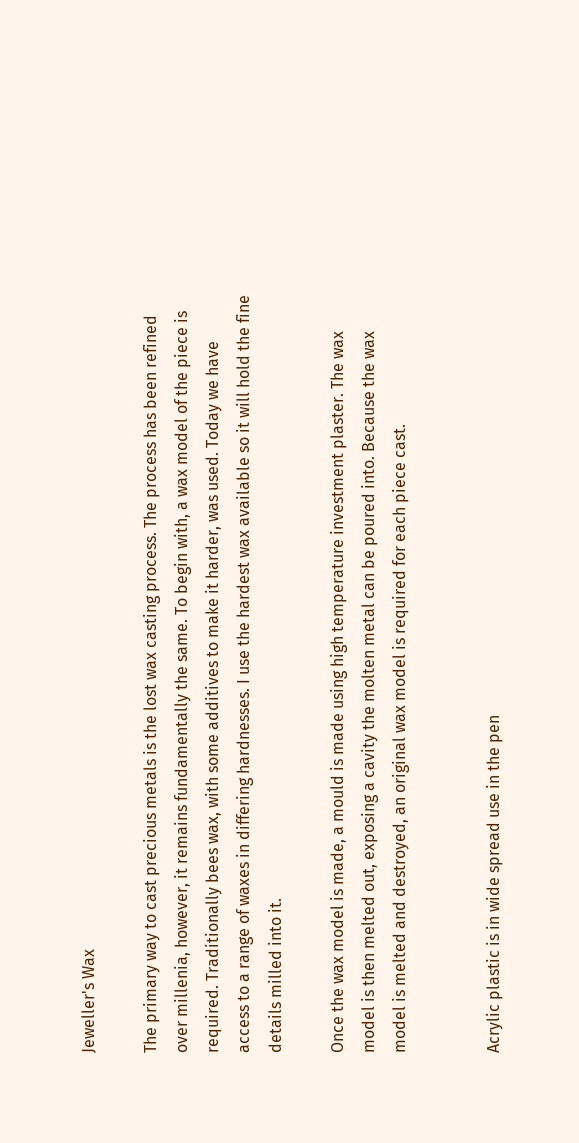Jeweller's Wax

The primary way to cast precious metals is the lost wax casting process. The process has been refined over millenia, however, it remains fundamentally the same. To begin with, a wax model of the piece is required. Traditionally bees wax, with some additives to make it harder, was used. Today we have access to a range of waxes in differing hardnesses. I use the hardest wax available so it will hold the fine details milled into it.

Once the wax model is made, a mould is made using high temperature investment plaster. The wax model is then melted out, exposing a cavity the molten metal can be poured into. Because the wax model is melted and destroyed, an original wax model is required for each piece cast.


Acrylic plastic is in wide spread use in the pen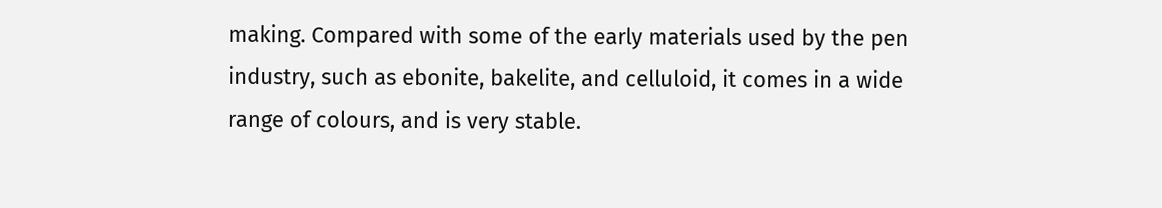making. Compared with some of the early materials used by the pen industry, such as ebonite, bakelite, and celluloid, it comes in a wide range of colours, and is very stable.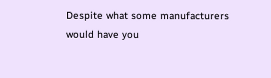Despite what some manufacturers would have you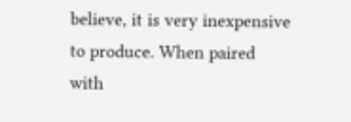believe, it is very inexpensive to produce. When paired with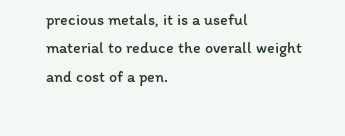precious metals, it is a useful material to reduce the overall weight and cost of a pen.